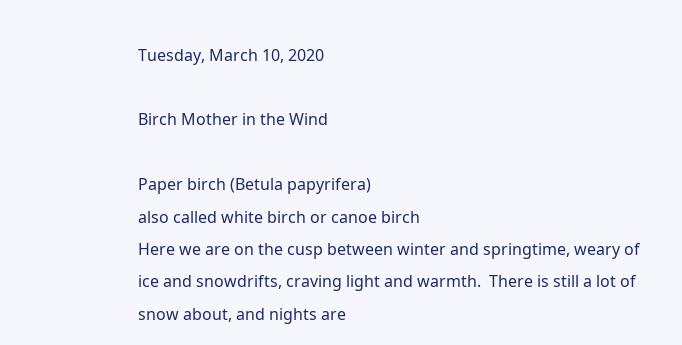Tuesday, March 10, 2020

Birch Mother in the Wind

Paper birch (Betula papyrifera)
also called white birch or canoe birch
Here we are on the cusp between winter and springtime, weary of ice and snowdrifts, craving light and warmth.  There is still a lot of snow about, and nights are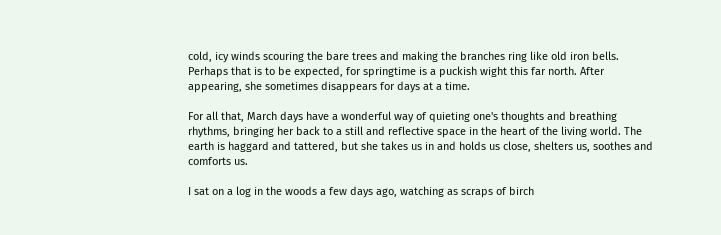cold, icy winds scouring the bare trees and making the branches ring like old iron bells.  Perhaps that is to be expected, for springtime is a puckish wight this far north. After appearing, she sometimes disappears for days at a time.

For all that, March days have a wonderful way of quieting one's thoughts and breathing rhythms, bringing her back to a still and reflective space in the heart of the living world. The earth is haggard and tattered, but she takes us in and holds us close, shelters us, soothes and comforts us.

I sat on a log in the woods a few days ago, watching as scraps of birch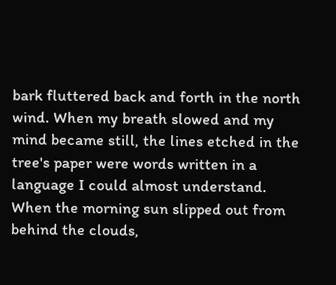bark fluttered back and forth in the north wind. When my breath slowed and my mind became still, the lines etched in the tree's paper were words written in a language I could almost understand. When the morning sun slipped out from behind the clouds,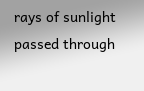rays of sunlight passed through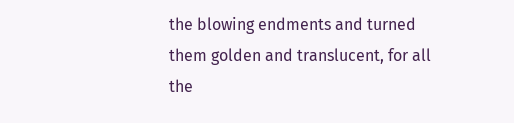the blowing endments and turned them golden and translucent, for all the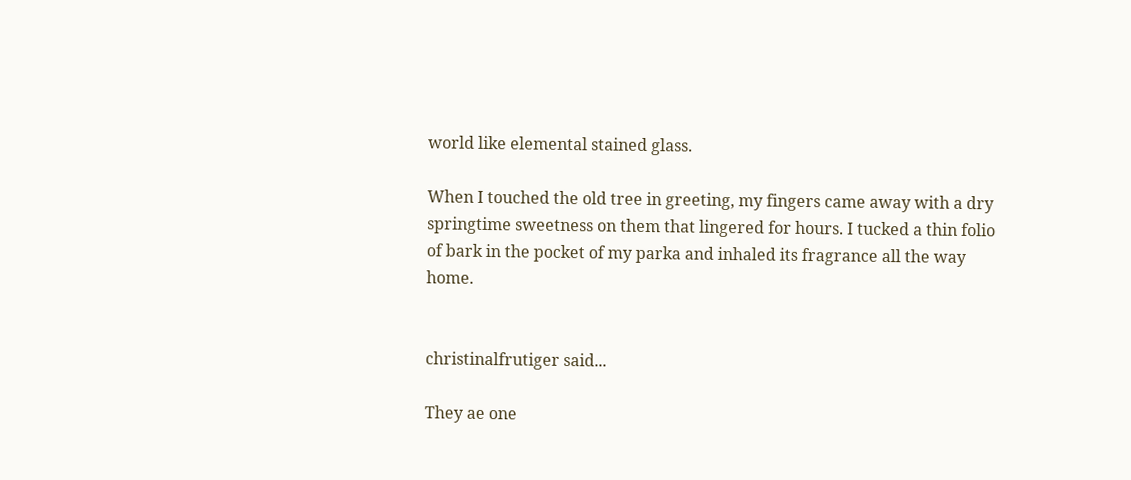world like elemental stained glass.

When I touched the old tree in greeting, my fingers came away with a dry springtime sweetness on them that lingered for hours. I tucked a thin folio of bark in the pocket of my parka and inhaled its fragrance all the way home.


christinalfrutiger said...

They ae one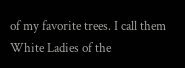of my favorite trees. I call them White Ladies of the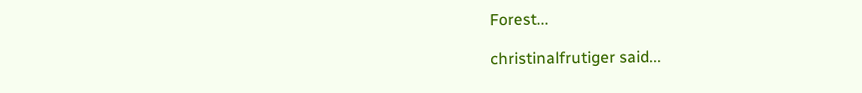Forest...

christinalfrutiger said...